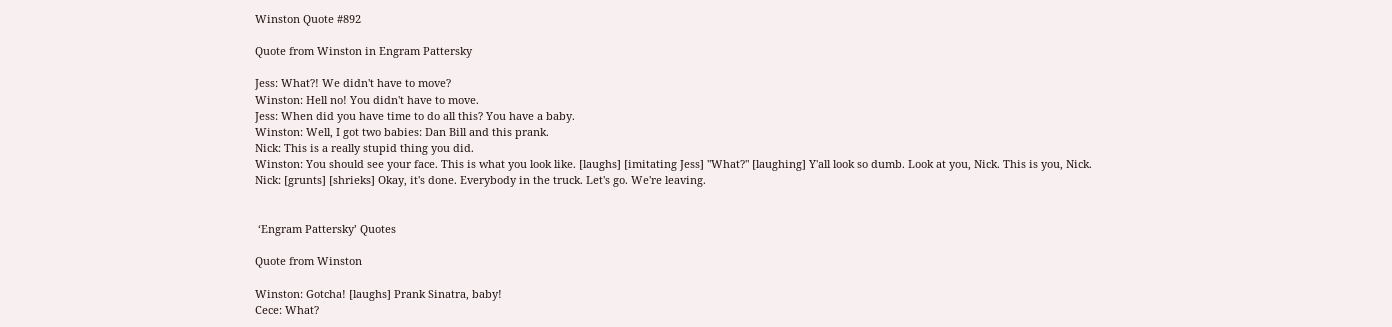Winston Quote #892

Quote from Winston in Engram Pattersky

Jess: What?! We didn't have to move?
Winston: Hell no! You didn't have to move.
Jess: When did you have time to do all this? You have a baby.
Winston: Well, I got two babies: Dan Bill and this prank.
Nick: This is a really stupid thing you did.
Winston: You should see your face. This is what you look like. [laughs] [imitating Jess] "What?" [laughing] Y'all look so dumb. Look at you, Nick. This is you, Nick.
Nick: [grunts] [shrieks] Okay, it's done. Everybody in the truck. Let's go. We're leaving.


 ‘Engram Pattersky’ Quotes

Quote from Winston

Winston: Gotcha! [laughs] Prank Sinatra, baby!
Cece: What?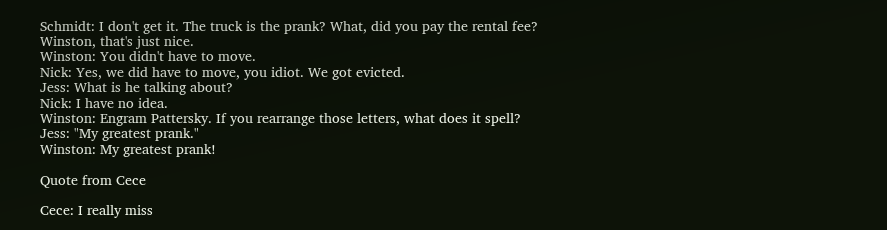Schmidt: I don't get it. The truck is the prank? What, did you pay the rental fee? Winston, that's just nice.
Winston: You didn't have to move.
Nick: Yes, we did have to move, you idiot. We got evicted.
Jess: What is he talking about?
Nick: I have no idea.
Winston: Engram Pattersky. If you rearrange those letters, what does it spell?
Jess: "My greatest prank."
Winston: My greatest prank!

Quote from Cece

Cece: I really miss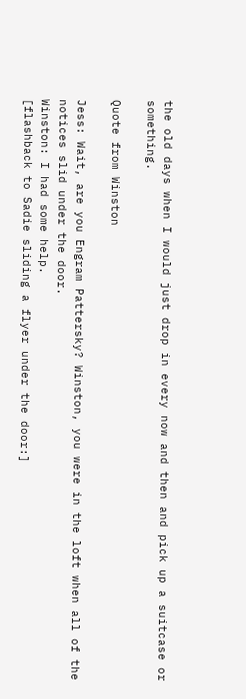the old days when I would just drop in every now and then and pick up a suitcase or something.

Quote from Winston

Jess: Wait, are you Engram Pattersky? Winston, you were in the loft when all of the notices slid under the door.
Winston: I had some help.
[flashback to Sadie sliding a flyer under the door:]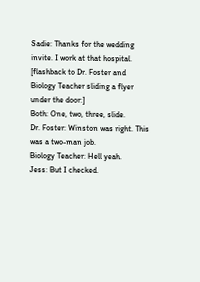Sadie: Thanks for the wedding invite. I work at that hospital.
[flashback to Dr. Foster and Biology Teacher sliding a flyer under the door:]
Both: One, two, three, slide.
Dr. Foster: Winston was right. This was a two-man job.
Biology Teacher: Hell yeah.
Jess: But I checked.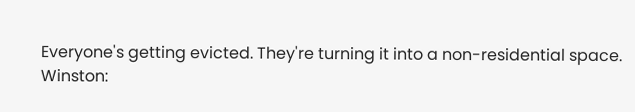Everyone's getting evicted. They're turning it into a non-residential space.
Winston: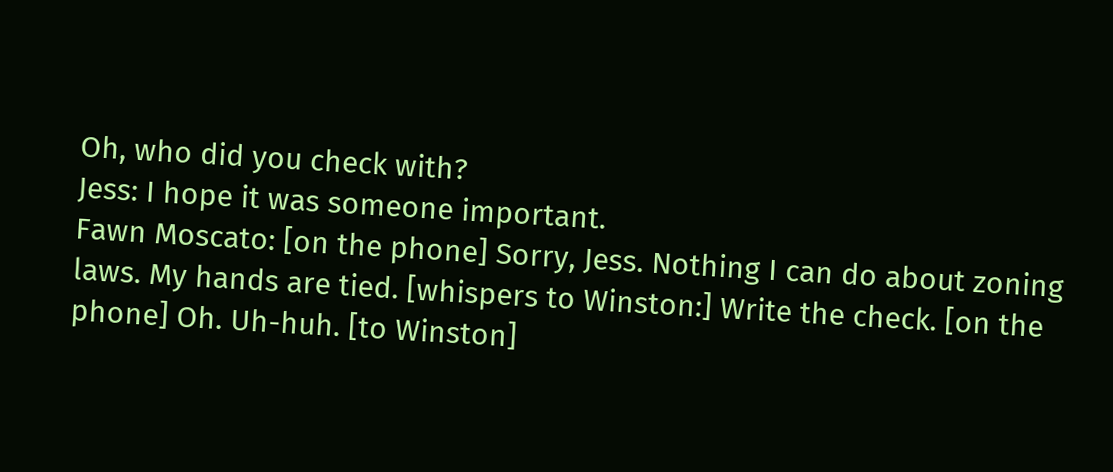Oh, who did you check with?
Jess: I hope it was someone important.
Fawn Moscato: [on the phone] Sorry, Jess. Nothing I can do about zoning laws. My hands are tied. [whispers to Winston:] Write the check. [on the phone] Oh. Uh-huh. [to Winston]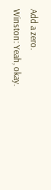Add a zero.
Winston: Yeah, okay.